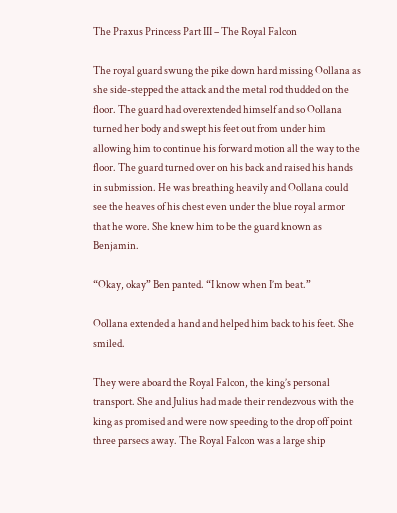The Praxus Princess Part III – The Royal Falcon

The royal guard swung the pike down hard missing Oollana as she side-stepped the attack and the metal rod thudded on the floor. The guard had overextended himself and so Oollana turned her body and swept his feet out from under him allowing him to continue his forward motion all the way to the floor. The guard turned over on his back and raised his hands in submission. He was breathing heavily and Oollana could see the heaves of his chest even under the blue royal armor that he wore. She knew him to be the guard known as Benjamin.

“Okay, okay” Ben panted. “I know when I’m beat.”

Oollana extended a hand and helped him back to his feet. She smiled.

They were aboard the Royal Falcon, the king’s personal transport. She and Julius had made their rendezvous with the king as promised and were now speeding to the drop off point three parsecs away. The Royal Falcon was a large ship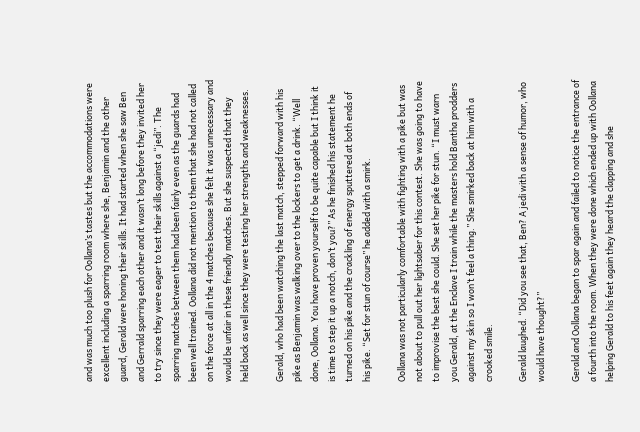and was much too plush for Oollana’s tastes but the accommodations were excellent including a sparring room where she, Benjamin and the other guard, Gerald were honing their skills. It had started when she saw Ben and Gerrald sparring each other and it wasn’t long before they invited her to try since they were eager to test their skills against a “jedi”. The sparring matches between them had been fairly even as the guards had been well trained. Oollana did not mention to them that she had not called on the force at all in the 4 matches because she felt it was unnecessary and would be unfair in these friendly matches. But she suspected that they held back as well since they were testing her strengths and weaknesses.

Gerald, who had been watching the last match, stepped forward with his pike as Benjamin was walking over to the lockers to get a drink. “Well done, Oollana. You have proven yourself to be quite capable but I think it is time to step it up a notch, don’t you?” As he finished his statement he turned on his pike and the crackling of energy sputtered at both ends of his pike. “Set for stun of course” he added with a smirk.

Oollana was not particularly comfortable with fighting with a pike but was not about to pull out her lightsaber for this contest. She was going to have to improvise the best she could. She set her pike for stun. “I must warn you Gerald, at the Enclave I train while the masters hold Bantha prodders against my skin so I won’t feel a thing.” She smirked back at him with a crooked smile.

Gerald laughed. “Did you see that, Ben? A jedi with a sense of humor, who would have thought?”

Gerald and Oollana began to spar again and failed to notice the entrance of a fourth into the room. When they were done which ended up with Oollana helping Gerald to his feet again they heard the clapping and she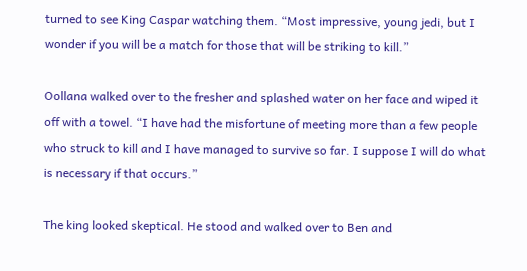turned to see King Caspar watching them. “Most impressive, young jedi, but I wonder if you will be a match for those that will be striking to kill.”

Oollana walked over to the fresher and splashed water on her face and wiped it off with a towel. “I have had the misfortune of meeting more than a few people who struck to kill and I have managed to survive so far. I suppose I will do what is necessary if that occurs.”

The king looked skeptical. He stood and walked over to Ben and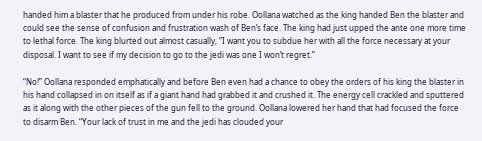handed him a blaster that he produced from under his robe. Oollana watched as the king handed Ben the blaster and could see the sense of confusion and frustration wash of Ben’s face. The king had just upped the ante one more time to lethal force. The king blurted out almost casually, “I want you to subdue her with all the force necessary at your disposal. I want to see if my decision to go to the jedi was one I won’t regret.”

“No!” Oollana responded emphatically and before Ben even had a chance to obey the orders of his king the blaster in his hand collapsed in on itself as if a giant hand had grabbed it and crushed it. The energy cell crackled and sputtered as it along with the other pieces of the gun fell to the ground. Oollana lowered her hand that had focused the force to disarm Ben. “Your lack of trust in me and the jedi has clouded your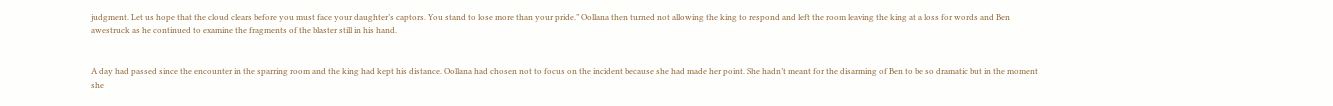judgment. Let us hope that the cloud clears before you must face your daughter’s captors. You stand to lose more than your pride.” Oollana then turned not allowing the king to respond and left the room leaving the king at a loss for words and Ben awestruck as he continued to examine the fragments of the blaster still in his hand.


A day had passed since the encounter in the sparring room and the king had kept his distance. Oollana had chosen not to focus on the incident because she had made her point. She hadn’t meant for the disarming of Ben to be so dramatic but in the moment she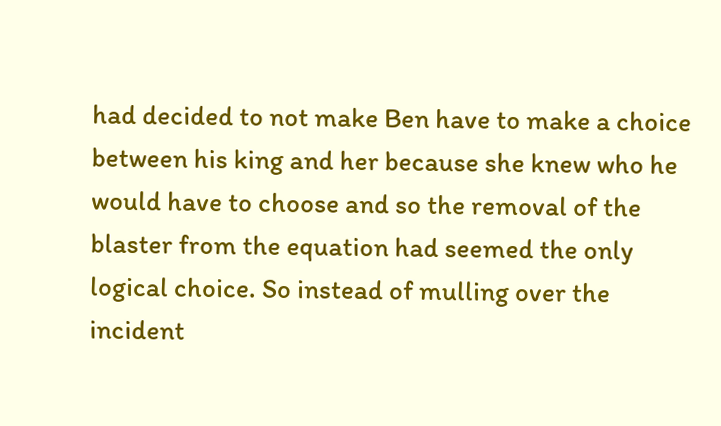had decided to not make Ben have to make a choice between his king and her because she knew who he would have to choose and so the removal of the blaster from the equation had seemed the only logical choice. So instead of mulling over the incident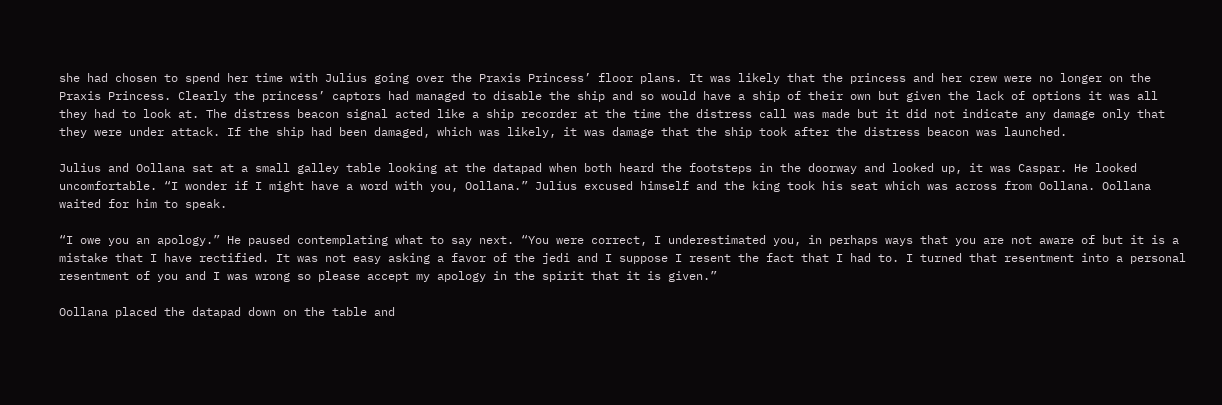she had chosen to spend her time with Julius going over the Praxis Princess’ floor plans. It was likely that the princess and her crew were no longer on the Praxis Princess. Clearly the princess’ captors had managed to disable the ship and so would have a ship of their own but given the lack of options it was all they had to look at. The distress beacon signal acted like a ship recorder at the time the distress call was made but it did not indicate any damage only that they were under attack. If the ship had been damaged, which was likely, it was damage that the ship took after the distress beacon was launched.

Julius and Oollana sat at a small galley table looking at the datapad when both heard the footsteps in the doorway and looked up, it was Caspar. He looked uncomfortable. “I wonder if I might have a word with you, Oollana.” Julius excused himself and the king took his seat which was across from Oollana. Oollana waited for him to speak.

“I owe you an apology.” He paused contemplating what to say next. “You were correct, I underestimated you, in perhaps ways that you are not aware of but it is a mistake that I have rectified. It was not easy asking a favor of the jedi and I suppose I resent the fact that I had to. I turned that resentment into a personal resentment of you and I was wrong so please accept my apology in the spirit that it is given.”

Oollana placed the datapad down on the table and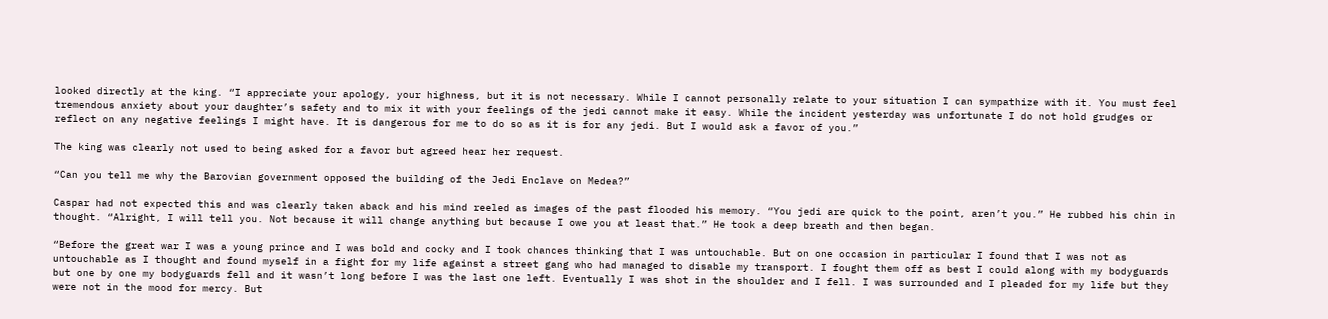looked directly at the king. “I appreciate your apology, your highness, but it is not necessary. While I cannot personally relate to your situation I can sympathize with it. You must feel tremendous anxiety about your daughter’s safety and to mix it with your feelings of the jedi cannot make it easy. While the incident yesterday was unfortunate I do not hold grudges or reflect on any negative feelings I might have. It is dangerous for me to do so as it is for any jedi. But I would ask a favor of you.”

The king was clearly not used to being asked for a favor but agreed hear her request.

“Can you tell me why the Barovian government opposed the building of the Jedi Enclave on Medea?”

Caspar had not expected this and was clearly taken aback and his mind reeled as images of the past flooded his memory. “You jedi are quick to the point, aren’t you.” He rubbed his chin in thought. “Alright, I will tell you. Not because it will change anything but because I owe you at least that.” He took a deep breath and then began.

“Before the great war I was a young prince and I was bold and cocky and I took chances thinking that I was untouchable. But on one occasion in particular I found that I was not as untouchable as I thought and found myself in a fight for my life against a street gang who had managed to disable my transport. I fought them off as best I could along with my bodyguards but one by one my bodyguards fell and it wasn’t long before I was the last one left. Eventually I was shot in the shoulder and I fell. I was surrounded and I pleaded for my life but they were not in the mood for mercy. But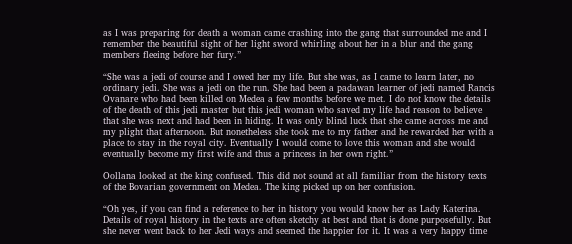as I was preparing for death a woman came crashing into the gang that surrounded me and I remember the beautiful sight of her light sword whirling about her in a blur and the gang members fleeing before her fury.”

“She was a jedi of course and I owed her my life. But she was, as I came to learn later, no ordinary jedi. She was a jedi on the run. She had been a padawan learner of jedi named Rancis Ovanare who had been killed on Medea a few months before we met. I do not know the details of the death of this jedi master but this jedi woman who saved my life had reason to believe that she was next and had been in hiding. It was only blind luck that she came across me and my plight that afternoon. But nonetheless she took me to my father and he rewarded her with a place to stay in the royal city. Eventually I would come to love this woman and she would eventually become my first wife and thus a princess in her own right.”

Oollana looked at the king confused. This did not sound at all familiar from the history texts of the Bovarian government on Medea. The king picked up on her confusion.

“Oh yes, if you can find a reference to her in history you would know her as Lady Katerina. Details of royal history in the texts are often sketchy at best and that is done purposefully. But she never went back to her Jedi ways and seemed the happier for it. It was a very happy time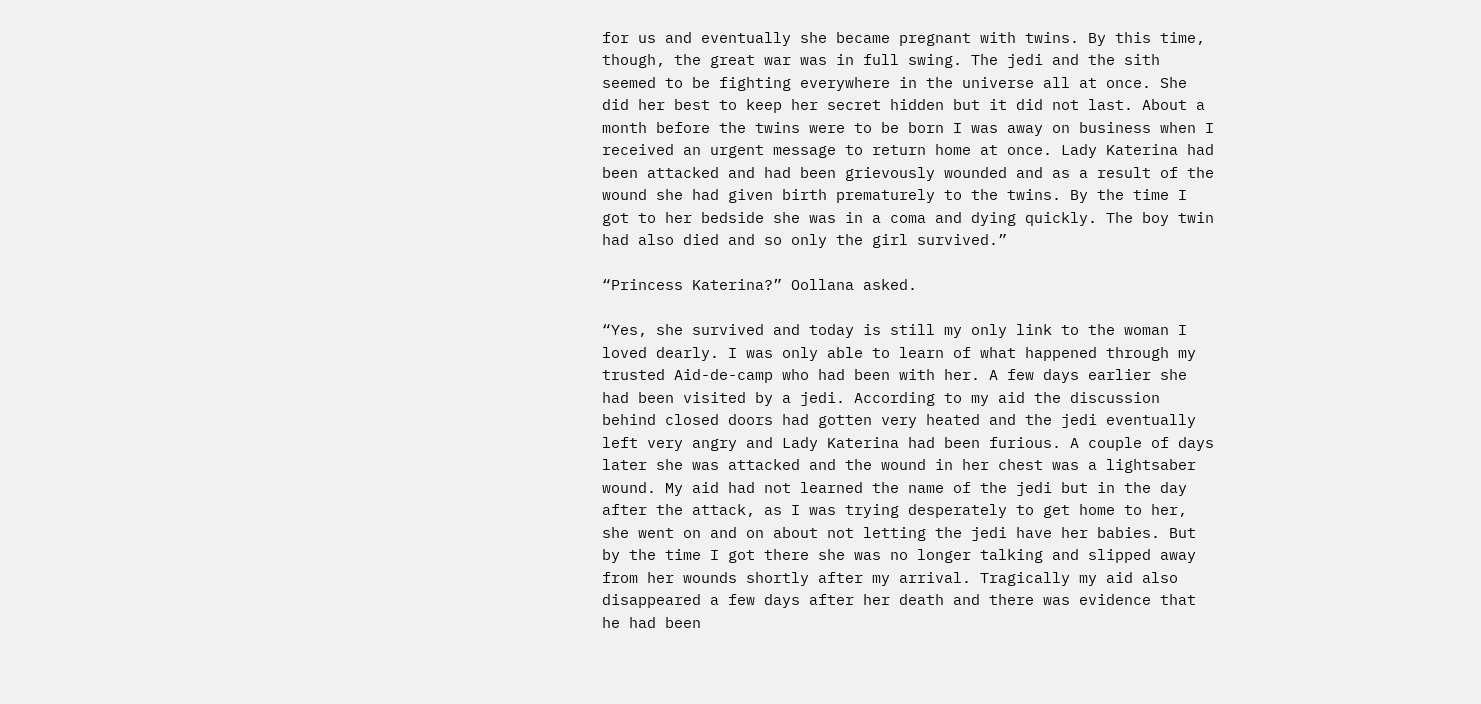for us and eventually she became pregnant with twins. By this time, though, the great war was in full swing. The jedi and the sith seemed to be fighting everywhere in the universe all at once. She did her best to keep her secret hidden but it did not last. About a month before the twins were to be born I was away on business when I received an urgent message to return home at once. Lady Katerina had been attacked and had been grievously wounded and as a result of the wound she had given birth prematurely to the twins. By the time I got to her bedside she was in a coma and dying quickly. The boy twin had also died and so only the girl survived.”

“Princess Katerina?” Oollana asked.

“Yes, she survived and today is still my only link to the woman I loved dearly. I was only able to learn of what happened through my trusted Aid-de-camp who had been with her. A few days earlier she had been visited by a jedi. According to my aid the discussion behind closed doors had gotten very heated and the jedi eventually left very angry and Lady Katerina had been furious. A couple of days later she was attacked and the wound in her chest was a lightsaber wound. My aid had not learned the name of the jedi but in the day after the attack, as I was trying desperately to get home to her, she went on and on about not letting the jedi have her babies. But by the time I got there she was no longer talking and slipped away from her wounds shortly after my arrival. Tragically my aid also disappeared a few days after her death and there was evidence that he had been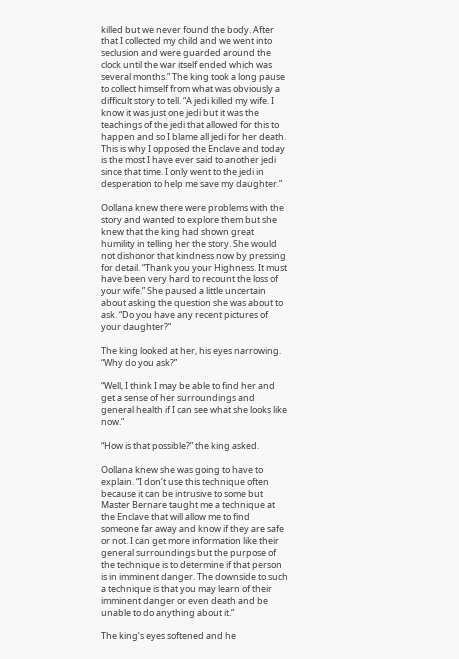killed but we never found the body. After that I collected my child and we went into seclusion and were guarded around the clock until the war itself ended which was several months.” The king took a long pause to collect himself from what was obviously a difficult story to tell. “A jedi killed my wife. I know it was just one jedi but it was the teachings of the jedi that allowed for this to happen and so I blame all jedi for her death. This is why I opposed the Enclave and today is the most I have ever said to another jedi since that time. I only went to the jedi in desperation to help me save my daughter.”

Oollana knew there were problems with the story and wanted to explore them but she knew that the king had shown great humility in telling her the story. She would not dishonor that kindness now by pressing for detail. “Thank you your Highness. It must have been very hard to recount the loss of your wife.” She paused a little uncertain about asking the question she was about to ask. “Do you have any recent pictures of your daughter?”

The king looked at her, his eyes narrowing. “Why do you ask?”

“Well, I think I may be able to find her and get a sense of her surroundings and general health if I can see what she looks like now.”

“How is that possible?” the king asked.

Oollana knew she was going to have to explain. “I don’t use this technique often because it can be intrusive to some but Master Bernare taught me a technique at the Enclave that will allow me to find someone far away and know if they are safe or not. I can get more information like their general surroundings but the purpose of the technique is to determine if that person is in imminent danger. The downside to such a technique is that you may learn of their imminent danger or even death and be unable to do anything about it.”

The king’s eyes softened and he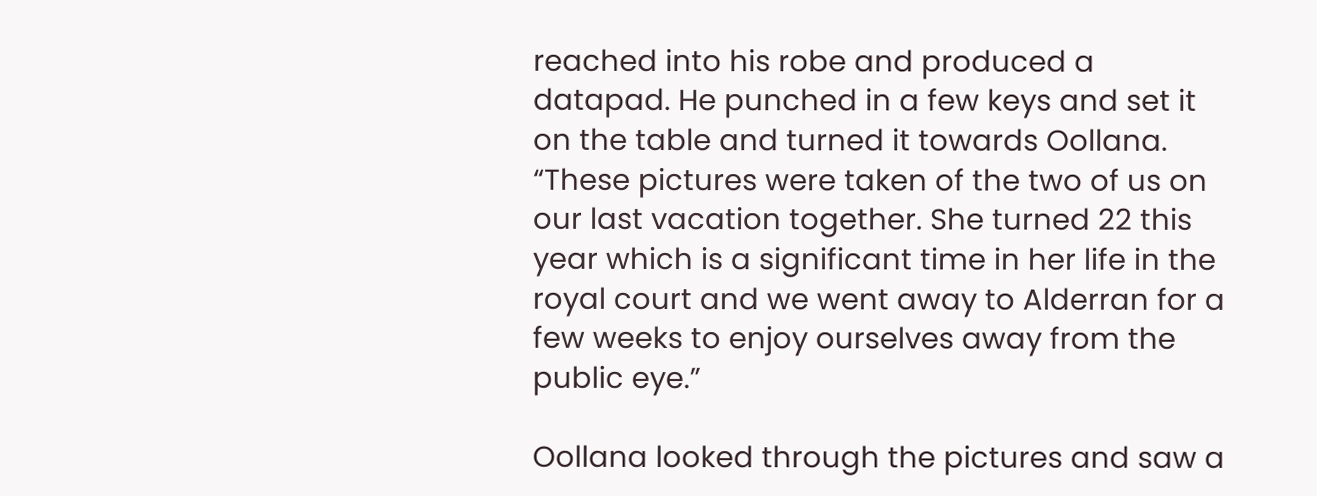reached into his robe and produced a datapad. He punched in a few keys and set it on the table and turned it towards Oollana. “These pictures were taken of the two of us on our last vacation together. She turned 22 this year which is a significant time in her life in the royal court and we went away to Alderran for a few weeks to enjoy ourselves away from the public eye.”

Oollana looked through the pictures and saw a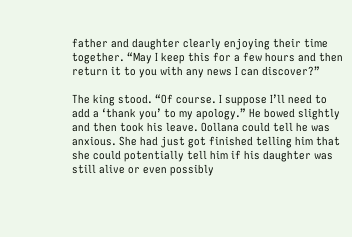father and daughter clearly enjoying their time together. “May I keep this for a few hours and then return it to you with any news I can discover?”

The king stood. “Of course. I suppose I’ll need to add a ‘thank you’ to my apology.” He bowed slightly and then took his leave. Oollana could tell he was anxious. She had just got finished telling him that she could potentially tell him if his daughter was still alive or even possibly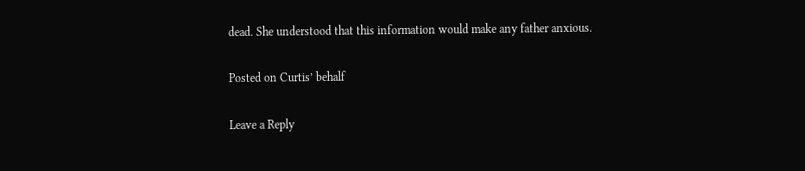dead. She understood that this information would make any father anxious.

Posted on Curtis’ behalf

Leave a Reply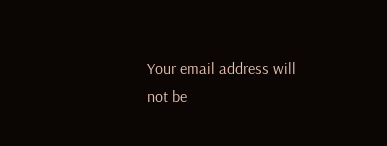Your email address will not be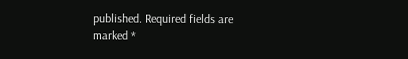published. Required fields are marked *